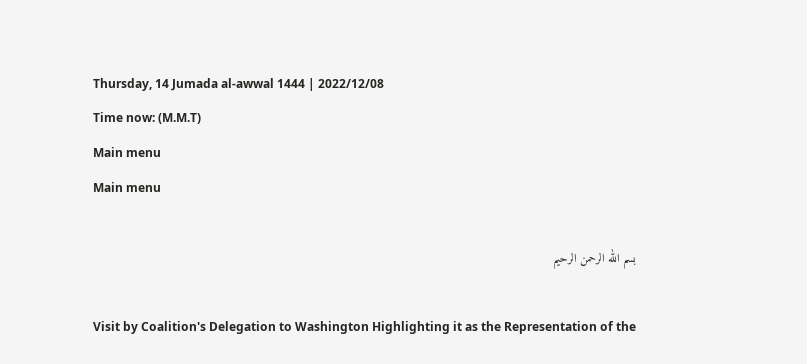Thursday, 14 Jumada al-awwal 1444 | 2022/12/08
Time now: (M.M.T)
Main menu
Main menu

بسم الله الرحمن الرحيم

Visit by Coalition's Delegation to Washington Highlighting it as the Representation of the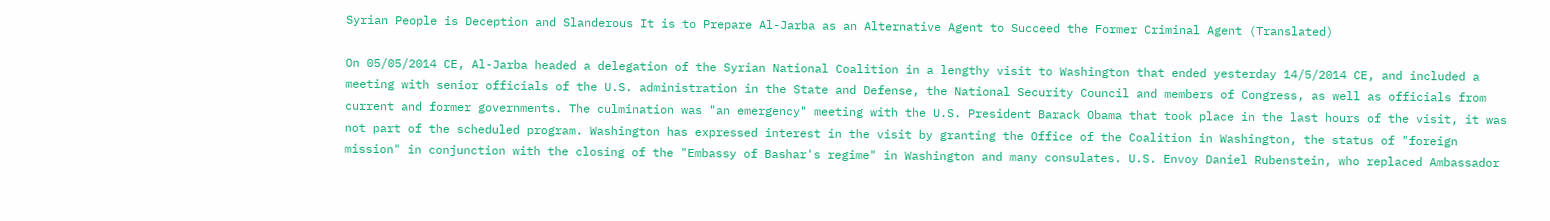Syrian People is Deception and Slanderous It is to Prepare Al-Jarba as an Alternative Agent to Succeed the Former Criminal Agent (Translated)

On 05/05/2014 CE, Al-Jarba headed a delegation of the Syrian National Coalition in a lengthy visit to Washington that ended yesterday 14/5/2014 CE, and included a meeting with senior officials of the U.S. administration in the State and Defense, the National Security Council and members of Congress, as well as officials from current and former governments. The culmination was "an emergency" meeting with the U.S. President Barack Obama that took place in the last hours of the visit, it was not part of the scheduled program. Washington has expressed interest in the visit by granting the Office of the Coalition in Washington, the status of "foreign mission" in conjunction with the closing of the "Embassy of Bashar's regime" in Washington and many consulates. U.S. Envoy Daniel Rubenstein, who replaced Ambassador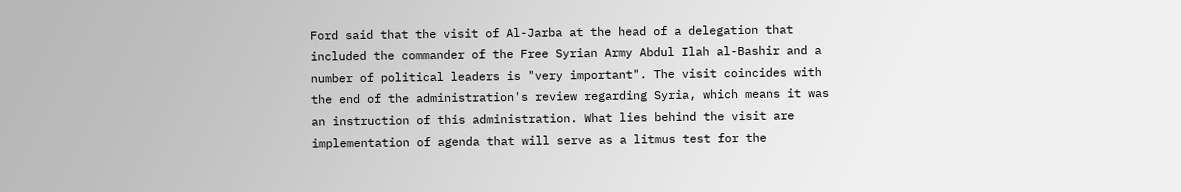Ford said that the visit of Al-Jarba at the head of a delegation that included the commander of the Free Syrian Army Abdul Ilah al-Bashir and a number of political leaders is "very important". The visit coincides with the end of the administration's review regarding Syria, which means it was an instruction of this administration. What lies behind the visit are implementation of agenda that will serve as a litmus test for the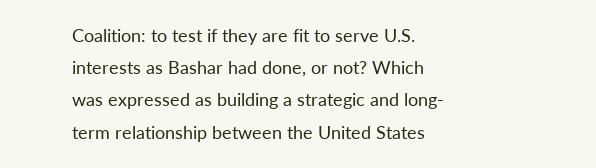Coalition: to test if they are fit to serve U.S. interests as Bashar had done, or not? Which was expressed as building a strategic and long-term relationship between the United States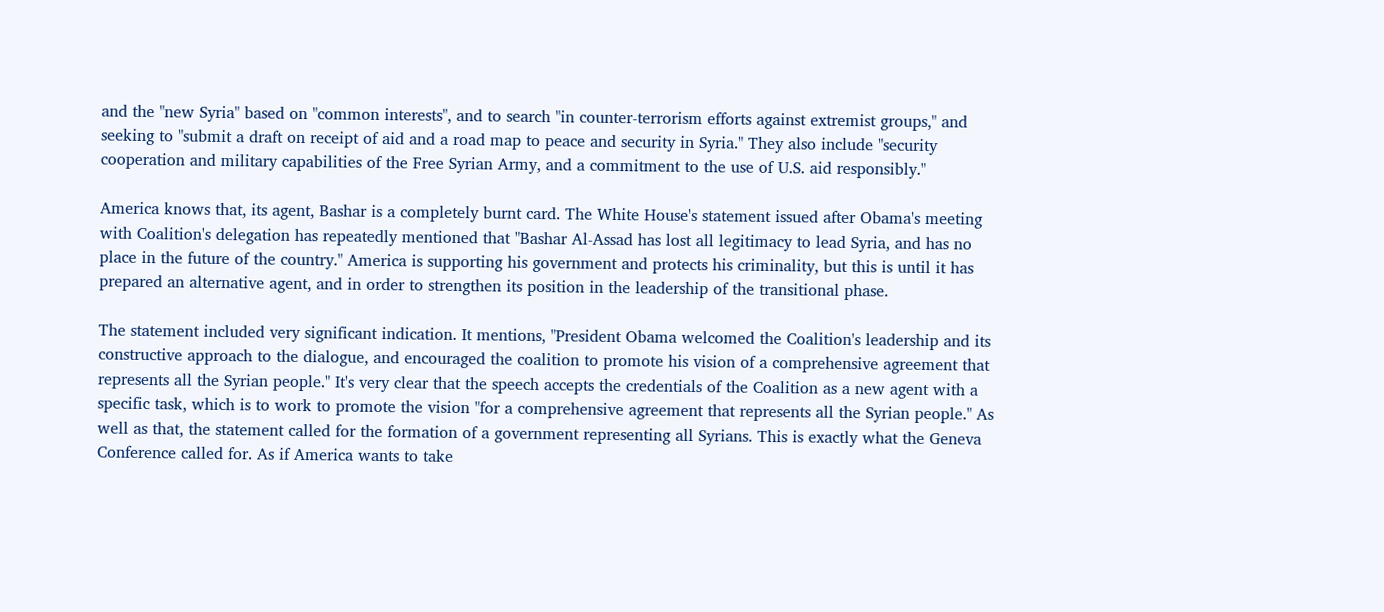and the "new Syria" based on "common interests", and to search "in counter-terrorism efforts against extremist groups," and seeking to "submit a draft on receipt of aid and a road map to peace and security in Syria." They also include "security cooperation and military capabilities of the Free Syrian Army, and a commitment to the use of U.S. aid responsibly."

America knows that, its agent, Bashar is a completely burnt card. The White House's statement issued after Obama's meeting with Coalition's delegation has repeatedly mentioned that "Bashar Al-Assad has lost all legitimacy to lead Syria, and has no place in the future of the country." America is supporting his government and protects his criminality, but this is until it has prepared an alternative agent, and in order to strengthen its position in the leadership of the transitional phase.

The statement included very significant indication. It mentions, "President Obama welcomed the Coalition's leadership and its constructive approach to the dialogue, and encouraged the coalition to promote his vision of a comprehensive agreement that represents all the Syrian people." It's very clear that the speech accepts the credentials of the Coalition as a new agent with a specific task, which is to work to promote the vision "for a comprehensive agreement that represents all the Syrian people." As well as that, the statement called for the formation of a government representing all Syrians. This is exactly what the Geneva Conference called for. As if America wants to take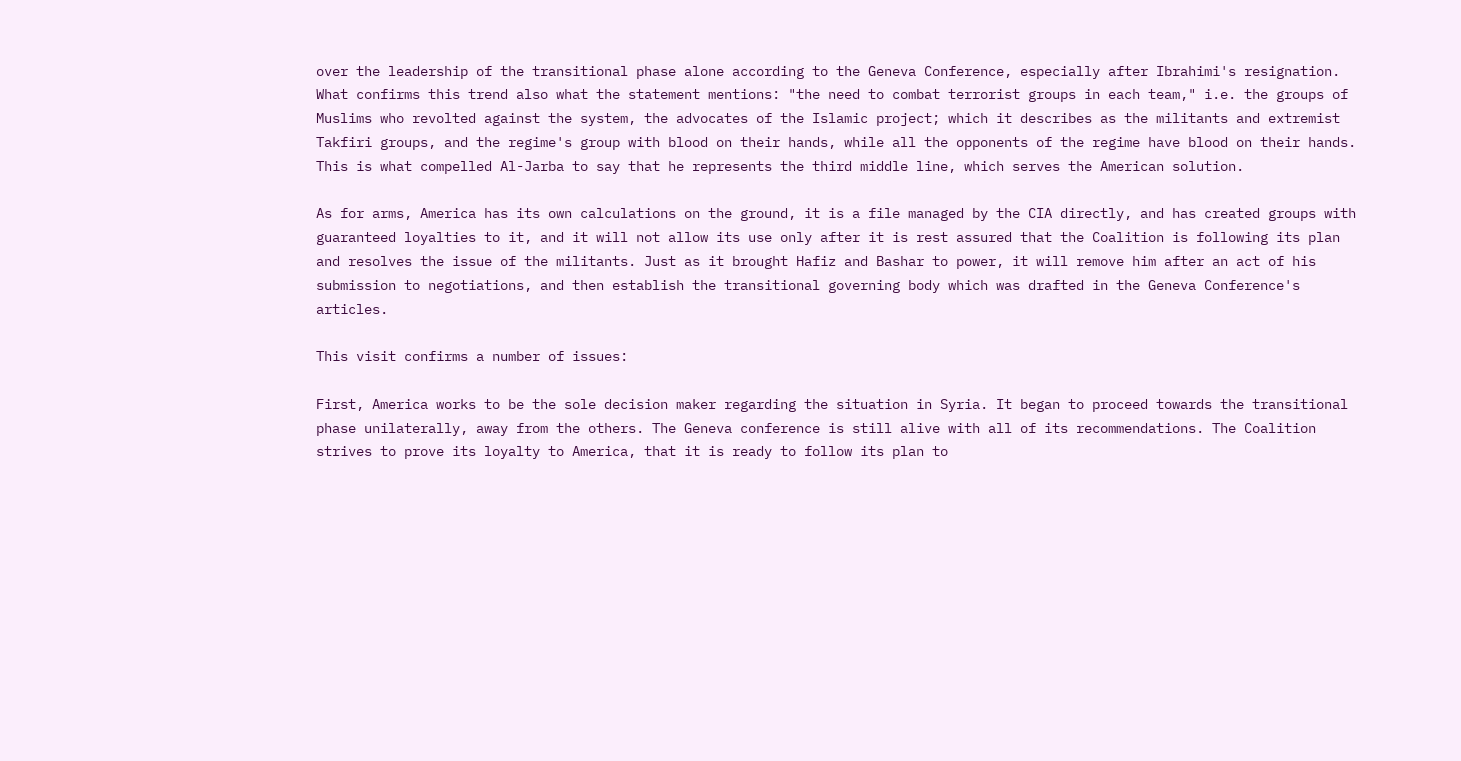over the leadership of the transitional phase alone according to the Geneva Conference, especially after Ibrahimi's resignation. What confirms this trend also what the statement mentions: "the need to combat terrorist groups in each team," i.e. the groups of Muslims who revolted against the system, the advocates of the Islamic project; which it describes as the militants and extremist Takfiri groups, and the regime's group with blood on their hands, while all the opponents of the regime have blood on their hands. This is what compelled Al-Jarba to say that he represents the third middle line, which serves the American solution.

As for arms, America has its own calculations on the ground, it is a file managed by the CIA directly, and has created groups with guaranteed loyalties to it, and it will not allow its use only after it is rest assured that the Coalition is following its plan and resolves the issue of the militants. Just as it brought Hafiz and Bashar to power, it will remove him after an act of his submission to negotiations, and then establish the transitional governing body which was drafted in the Geneva Conference's articles.

This visit confirms a number of issues:

First, America works to be the sole decision maker regarding the situation in Syria. It began to proceed towards the transitional phase unilaterally, away from the others. The Geneva conference is still alive with all of its recommendations. The Coalition strives to prove its loyalty to America, that it is ready to follow its plan to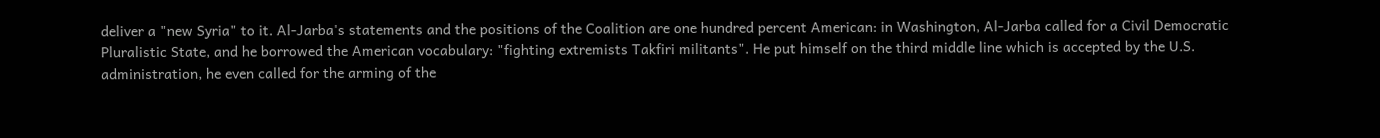deliver a "new Syria" to it. Al-Jarba's statements and the positions of the Coalition are one hundred percent American: in Washington, Al-Jarba called for a Civil Democratic Pluralistic State, and he borrowed the American vocabulary: "fighting extremists Takfiri militants". He put himself on the third middle line which is accepted by the U.S. administration, he even called for the arming of the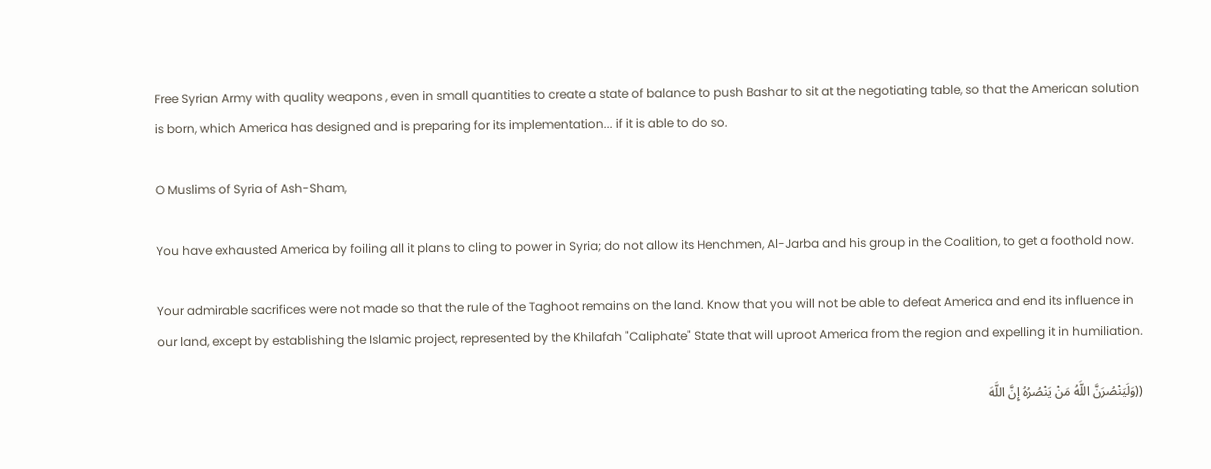Free Syrian Army with quality weapons , even in small quantities to create a state of balance to push Bashar to sit at the negotiating table, so that the American solution is born, which America has designed and is preparing for its implementation... if it is able to do so.

O Muslims of Syria of Ash-Sham,

You have exhausted America by foiling all it plans to cling to power in Syria; do not allow its Henchmen, Al-Jarba and his group in the Coalition, to get a foothold now.

Your admirable sacrifices were not made so that the rule of the Taghoot remains on the land. Know that you will not be able to defeat America and end its influence in our land, except by establishing the Islamic project, represented by the Khilafah "Caliphate" State that will uproot America from the region and expelling it in humiliation.

((وَلَيَنْصُرَنَّ اللَّهُ مَنْ يَنْصُرُهُ إِنَّ اللَّهَ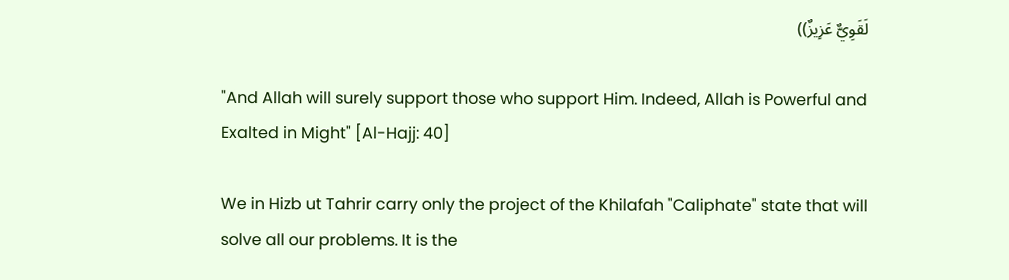لَقَوِيٌّ عَزِيزٌ))

"And Allah will surely support those who support Him. Indeed, Allah is Powerful and Exalted in Might" [Al-Hajj: 40]

We in Hizb ut Tahrir carry only the project of the Khilafah "Caliphate" state that will solve all our problems. It is the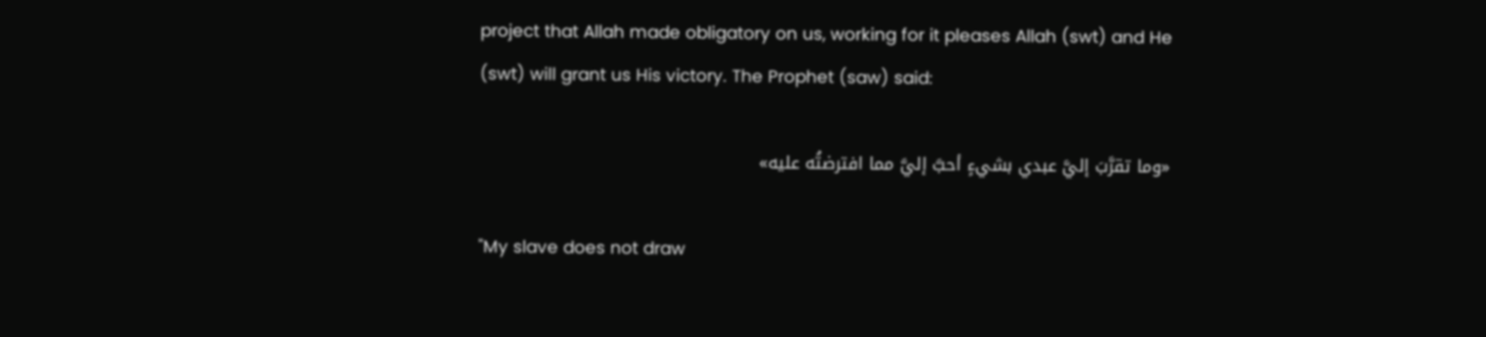project that Allah made obligatory on us, working for it pleases Allah (swt) and He (swt) will grant us His victory. The Prophet (saw) said:

«وما تقرَّبَ إليَّ عبدي بشيءٍ أحبَّ إليَّ مما افترضتُه عليه»

"My slave does not draw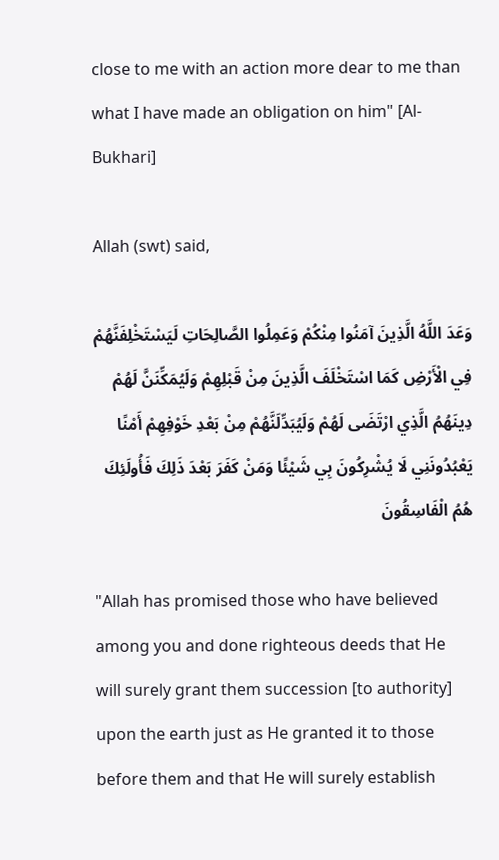close to me with an action more dear to me than what I have made an obligation on him" [Al-Bukhari]

Allah (swt) said,

وَعَدَ اللَّهُ الَّذِينَ آمَنُوا مِنْكُمْ وَعَمِلُوا الصَّالِحَاتِ لَيَسْتَخْلِفَنَّهُمْ فِي الْأَرْضِ كَمَا اسْتَخْلَفَ الَّذِينَ مِنْ قَبْلِهِمْ وَلَيُمَكِّنَنَّ لَهُمْ دِينَهُمُ الَّذِي ارْتَضَى لَهُمْ وَلَيُبَدِّلَنَّهُمْ مِنْ بَعْدِ خَوْفِهِمْ أَمْنًا يَعْبُدُونَنِي لَا يُشْرِكُونَ بِي شَيْئًا وَمَنْ كَفَرَ بَعْدَ ذَلِكَ فَأُولَئِكَ هُمُ الْفَاسِقُونَ

"Allah has promised those who have believed among you and done righteous deeds that He will surely grant them succession [to authority] upon the earth just as He granted it to those before them and that He will surely establish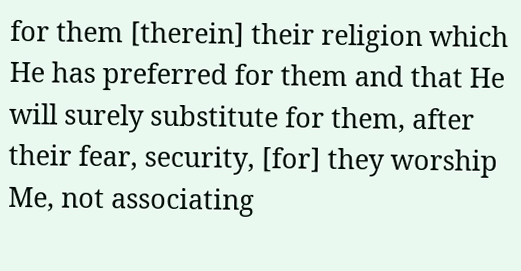for them [therein] their religion which He has preferred for them and that He will surely substitute for them, after their fear, security, [for] they worship Me, not associating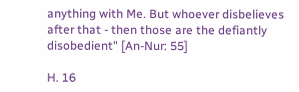anything with Me. But whoever disbelieves after that - then those are the defiantly disobedient" [An-Nur: 55]

H. 16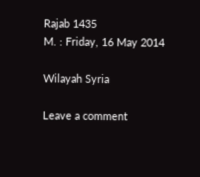Rajab 1435
M. : Friday, 16 May 2014

Wilayah Syria

Leave a comment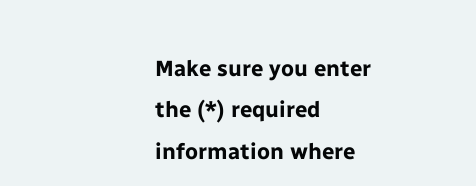Make sure you enter the (*) required information where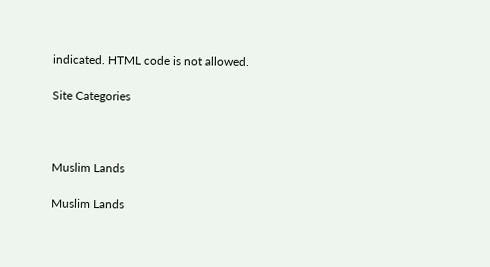indicated. HTML code is not allowed.

Site Categories



Muslim Lands

Muslim Lands